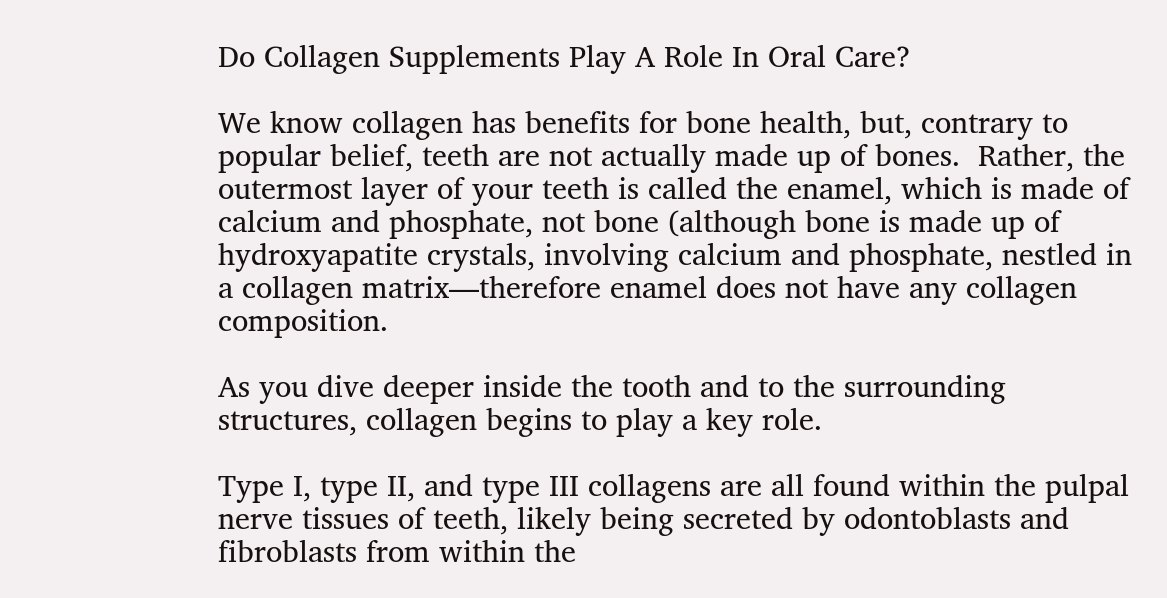Do Collagen Supplements Play A Role In Oral Care?

We know collagen has benefits for bone health, but, contrary to popular belief, teeth are not actually made up of bones.  Rather, the outermost layer of your teeth is called the enamel, which is made of calcium and phosphate, not bone (although bone is made up of hydroxyapatite crystals, involving calcium and phosphate, nestled in a collagen matrix—therefore enamel does not have any collagen composition.

As you dive deeper inside the tooth and to the surrounding structures, collagen begins to play a key role.

Type I, type II, and type III collagens are all found within the pulpal nerve tissues of teeth, likely being secreted by odontoblasts and fibroblasts from within the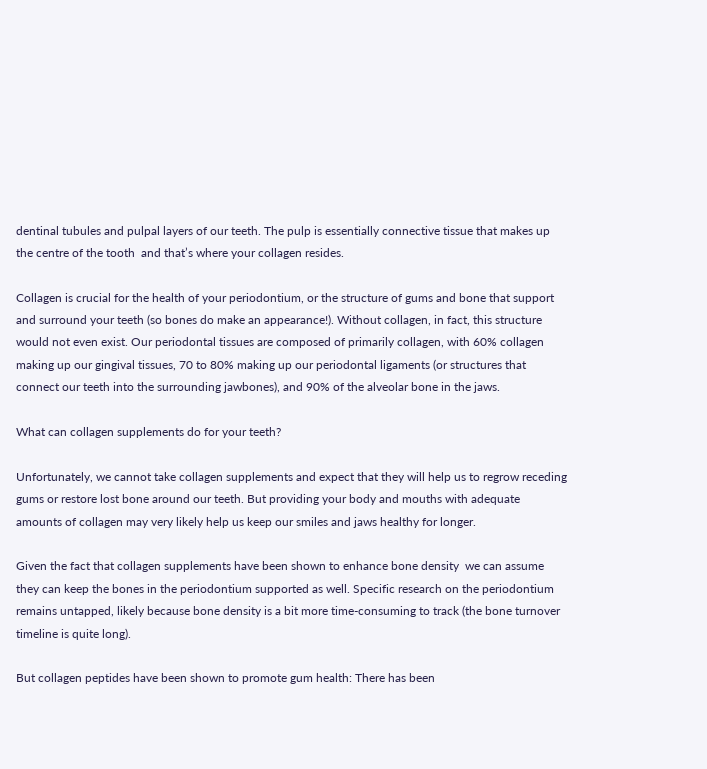dentinal tubules and pulpal layers of our teeth. The pulp is essentially connective tissue that makes up the centre of the tooth  and that’s where your collagen resides.

Collagen is crucial for the health of your periodontium, or the structure of gums and bone that support and surround your teeth (so bones do make an appearance!). Without collagen, in fact, this structure would not even exist. Our periodontal tissues are composed of primarily collagen, with 60% collagen making up our gingival tissues, 70 to 80% making up our periodontal ligaments (or structures that connect our teeth into the surrounding jawbones), and 90% of the alveolar bone in the jaws.

What can collagen supplements do for your teeth?

Unfortunately, we cannot take collagen supplements and expect that they will help us to regrow receding gums or restore lost bone around our teeth. But providing your body and mouths with adequate amounts of collagen may very likely help us keep our smiles and jaws healthy for longer.

Given the fact that collagen supplements have been shown to enhance bone density  we can assume they can keep the bones in the periodontium supported as well. Specific research on the periodontium remains untapped, likely because bone density is a bit more time-consuming to track (the bone turnover timeline is quite long).

But collagen peptides have been shown to promote gum health: There has been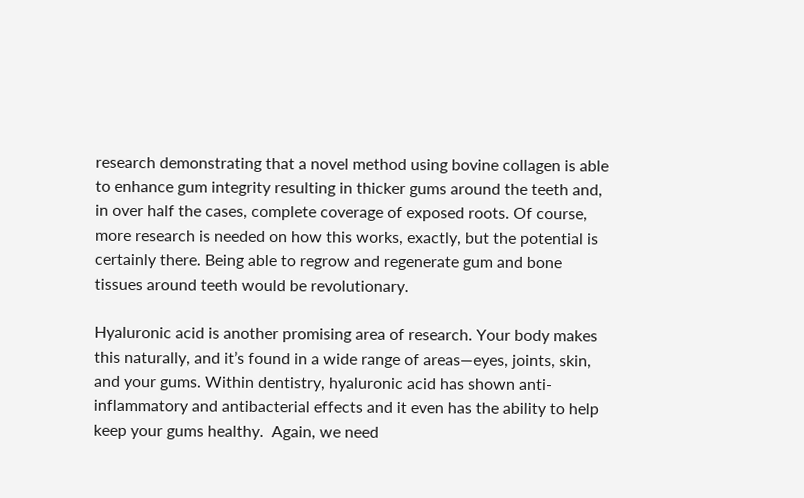research demonstrating that a novel method using bovine collagen is able to enhance gum integrity resulting in thicker gums around the teeth and, in over half the cases, complete coverage of exposed roots. Of course, more research is needed on how this works, exactly, but the potential is certainly there. Being able to regrow and regenerate gum and bone tissues around teeth would be revolutionary.

Hyaluronic acid is another promising area of research. Your body makes this naturally, and it’s found in a wide range of areas—eyes, joints, skin, and your gums. Within dentistry, hyaluronic acid has shown anti-inflammatory and antibacterial effects and it even has the ability to help keep your gums healthy.  Again, we need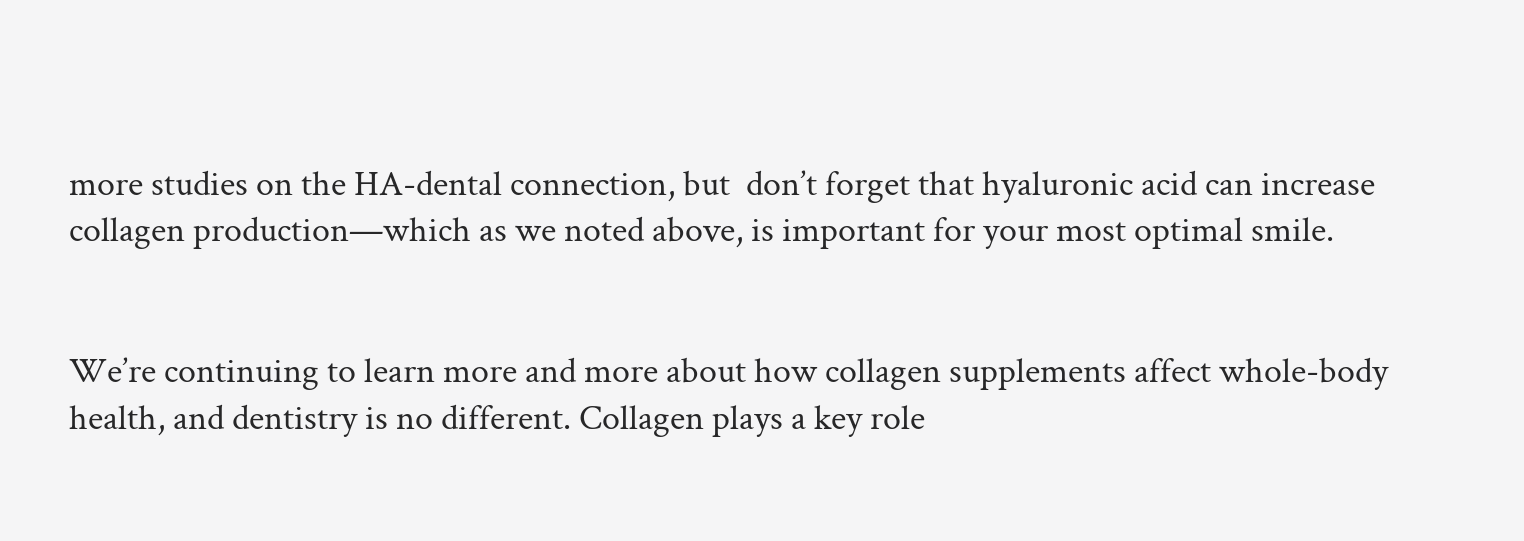more studies on the HA-dental connection, but  don’t forget that hyaluronic acid can increase collagen production—which as we noted above, is important for your most optimal smile.


We’re continuing to learn more and more about how collagen supplements affect whole-body health, and dentistry is no different. Collagen plays a key role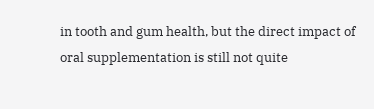in tooth and gum health, but the direct impact of oral supplementation is still not quite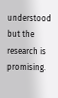understood but the research is promising.